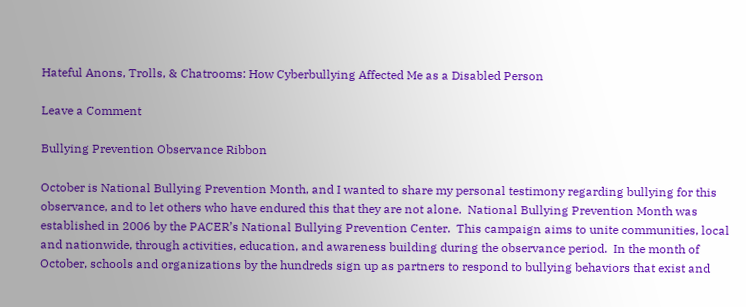Hateful Anons, Trolls, & Chatrooms: How Cyberbullying Affected Me as a Disabled Person

Leave a Comment

Bullying Prevention Observance Ribbon

October is National Bullying Prevention Month, and I wanted to share my personal testimony regarding bullying for this observance, and to let others who have endured this that they are not alone.  National Bullying Prevention Month was established in 2006 by the PACER’s National Bullying Prevention Center.  This campaign aims to unite communities, local and nationwide, through activities, education, and awareness building during the observance period.  In the month of October, schools and organizations by the hundreds sign up as partners to respond to bullying behaviors that exist and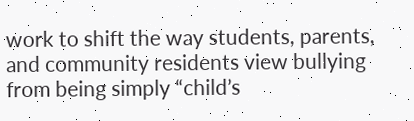work to shift the way students, parents, and community residents view bullying from being simply “child’s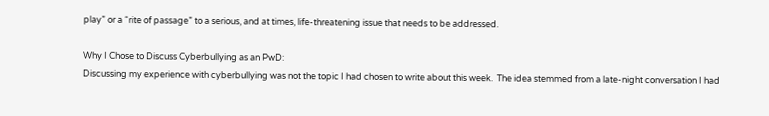play” or a “rite of passage” to a serious, and at times, life-threatening issue that needs to be addressed.

Why I Chose to Discuss Cyberbullying as an PwD:
Discussing my experience with cyberbullying was not the topic I had chosen to write about this week.  The idea stemmed from a late-night conversation I had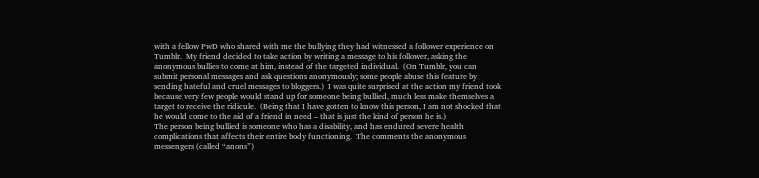with a fellow PwD who shared with me the bullying they had witnessed a follower experience on Tumblr.  My friend decided to take action by writing a message to his follower, asking the anonymous bullies to come at him, instead of the targeted individual.  (On Tumblr, you can submit personal messages and ask questions anonymously; some people abuse this feature by sending hateful and cruel messages to bloggers.)  I was quite surprised at the action my friend took because very few people would stand up for someone being bullied, much less make themselves a target to receive the ridicule.  (Being that I have gotten to know this person, I am not shocked that he would come to the aid of a friend in need – that is just the kind of person he is.)
The person being bullied is someone who has a disability, and has endured severe health complications that affects their entire body functioning.  The comments the anonymous messengers (called “anons”)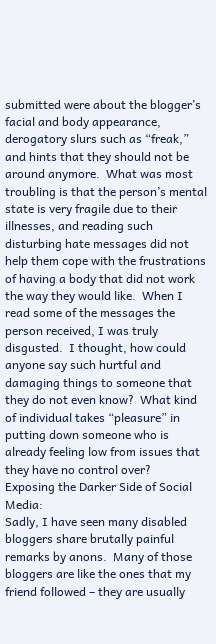submitted were about the blogger’s facial and body appearance, derogatory slurs such as “freak,” and hints that they should not be around anymore.  What was most troubling is that the person’s mental state is very fragile due to their illnesses, and reading such disturbing hate messages did not help them cope with the frustrations of having a body that did not work the way they would like.  When I read some of the messages the person received, I was truly disgusted.  I thought, how could anyone say such hurtful and damaging things to someone that they do not even know?  What kind of individual takes “pleasure” in putting down someone who is already feeling low from issues that they have no control over?
Exposing the Darker Side of Social Media:
Sadly, I have seen many disabled bloggers share brutally painful remarks by anons.  Many of those bloggers are like the ones that my friend followed – they are usually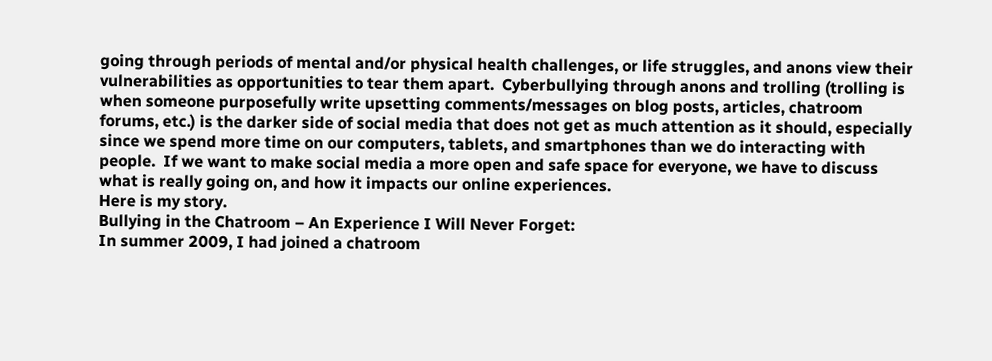going through periods of mental and/or physical health challenges, or life struggles, and anons view their vulnerabilities as opportunities to tear them apart.  Cyberbullying through anons and trolling (trolling is when someone purposefully write upsetting comments/messages on blog posts, articles, chatroom forums, etc.) is the darker side of social media that does not get as much attention as it should, especially since we spend more time on our computers, tablets, and smartphones than we do interacting with people.  If we want to make social media a more open and safe space for everyone, we have to discuss what is really going on, and how it impacts our online experiences.
Here is my story.
Bullying in the Chatroom – An Experience I Will Never Forget:
In summer 2009, I had joined a chatroom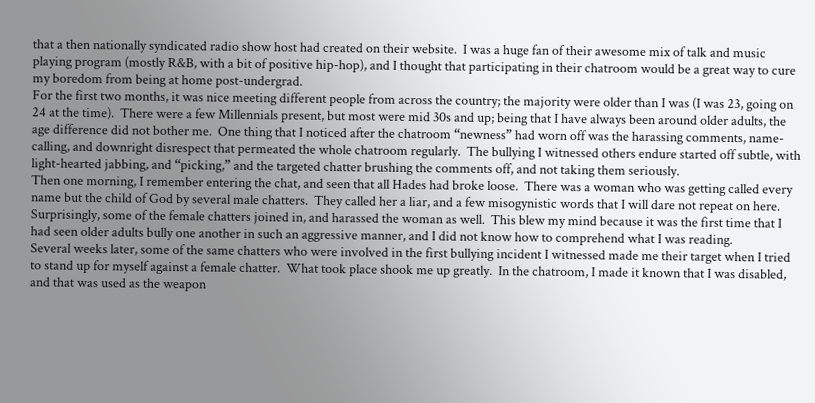that a then nationally syndicated radio show host had created on their website.  I was a huge fan of their awesome mix of talk and music playing program (mostly R&B, with a bit of positive hip-hop), and I thought that participating in their chatroom would be a great way to cure my boredom from being at home post-undergrad.
For the first two months, it was nice meeting different people from across the country; the majority were older than I was (I was 23, going on 24 at the time).  There were a few Millennials present, but most were mid 30s and up; being that I have always been around older adults, the age difference did not bother me.  One thing that I noticed after the chatroom “newness” had worn off was the harassing comments, name-calling, and downright disrespect that permeated the whole chatroom regularly.  The bullying I witnessed others endure started off subtle, with light-hearted jabbing, and “picking,” and the targeted chatter brushing the comments off, and not taking them seriously.
Then one morning, I remember entering the chat, and seen that all Hades had broke loose.  There was a woman who was getting called every name but the child of God by several male chatters.  They called her a liar, and a few misogynistic words that I will dare not repeat on here.  Surprisingly, some of the female chatters joined in, and harassed the woman as well.  This blew my mind because it was the first time that I had seen older adults bully one another in such an aggressive manner, and I did not know how to comprehend what I was reading.
Several weeks later, some of the same chatters who were involved in the first bullying incident I witnessed made me their target when I tried to stand up for myself against a female chatter.  What took place shook me up greatly.  In the chatroom, I made it known that I was disabled, and that was used as the weapon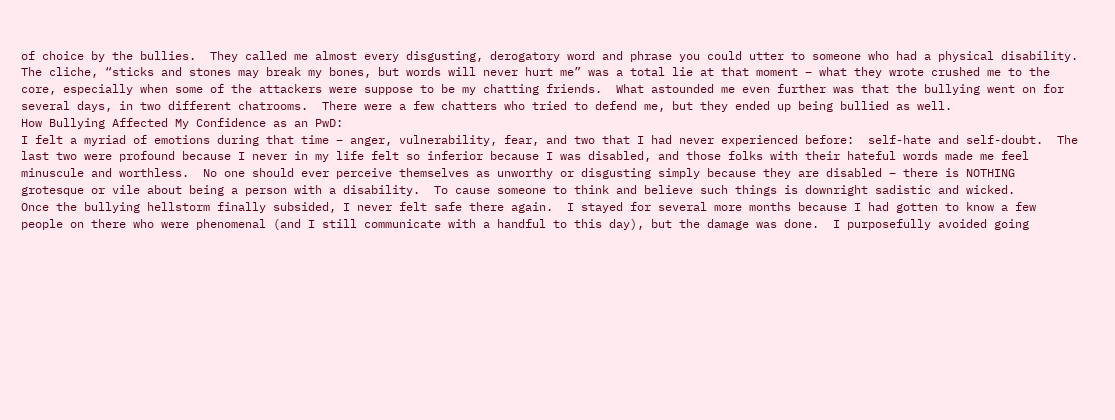of choice by the bullies.  They called me almost every disgusting, derogatory word and phrase you could utter to someone who had a physical disability.  The cliche, “sticks and stones may break my bones, but words will never hurt me” was a total lie at that moment – what they wrote crushed me to the core, especially when some of the attackers were suppose to be my chatting friends.  What astounded me even further was that the bullying went on for several days, in two different chatrooms.  There were a few chatters who tried to defend me, but they ended up being bullied as well.
How Bullying Affected My Confidence as an PwD:
I felt a myriad of emotions during that time – anger, vulnerability, fear, and two that I had never experienced before:  self-hate and self-doubt.  The last two were profound because I never in my life felt so inferior because I was disabled, and those folks with their hateful words made me feel minuscule and worthless.  No one should ever perceive themselves as unworthy or disgusting simply because they are disabled – there is NOTHING grotesque or vile about being a person with a disability.  To cause someone to think and believe such things is downright sadistic and wicked.
Once the bullying hellstorm finally subsided, I never felt safe there again.  I stayed for several more months because I had gotten to know a few people on there who were phenomenal (and I still communicate with a handful to this day), but the damage was done.  I purposefully avoided going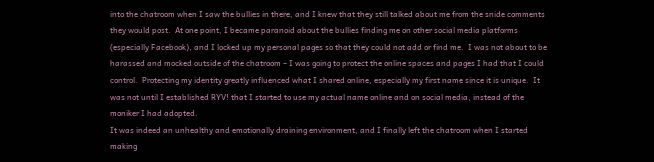into the chatroom when I saw the bullies in there, and I knew that they still talked about me from the snide comments they would post.  At one point, I became paranoid about the bullies finding me on other social media platforms (especially Facebook), and I locked up my personal pages so that they could not add or find me.  I was not about to be harassed and mocked outside of the chatroom – I was going to protect the online spaces and pages I had that I could control.  Protecting my identity greatly influenced what I shared online, especially my first name since it is unique.  It was not until I established RYV! that I started to use my actual name online and on social media, instead of the moniker I had adopted.
It was indeed an unhealthy and emotionally draining environment, and I finally left the chatroom when I started making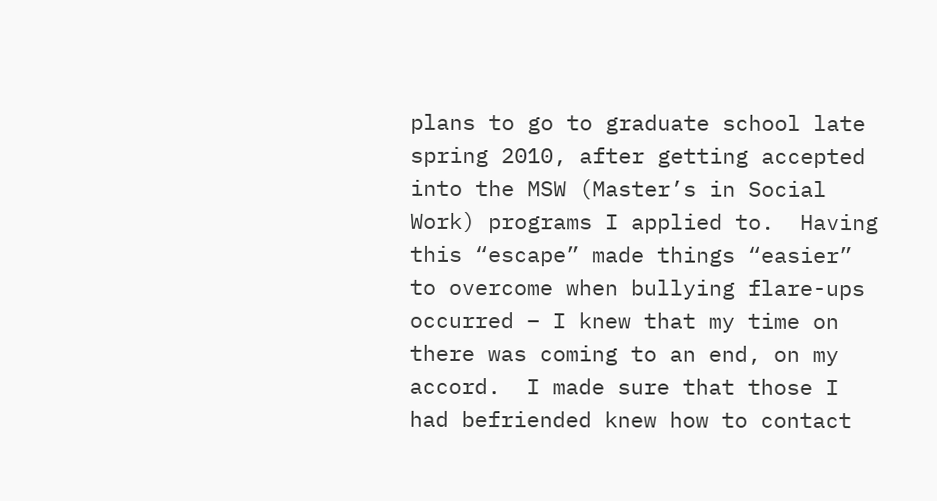plans to go to graduate school late spring 2010, after getting accepted into the MSW (Master’s in Social Work) programs I applied to.  Having this “escape” made things “easier” to overcome when bullying flare-ups occurred – I knew that my time on there was coming to an end, on my accord.  I made sure that those I had befriended knew how to contact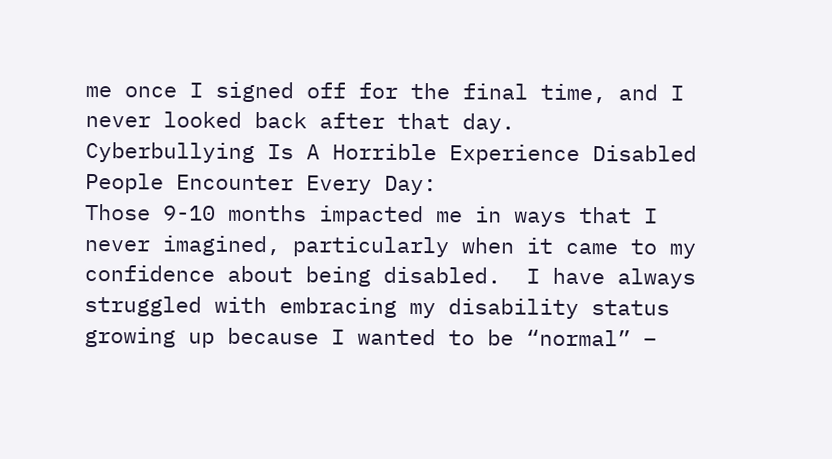me once I signed off for the final time, and I never looked back after that day.
Cyberbullying Is A Horrible Experience Disabled People Encounter Every Day:
Those 9-10 months impacted me in ways that I never imagined, particularly when it came to my confidence about being disabled.  I have always struggled with embracing my disability status growing up because I wanted to be “normal” –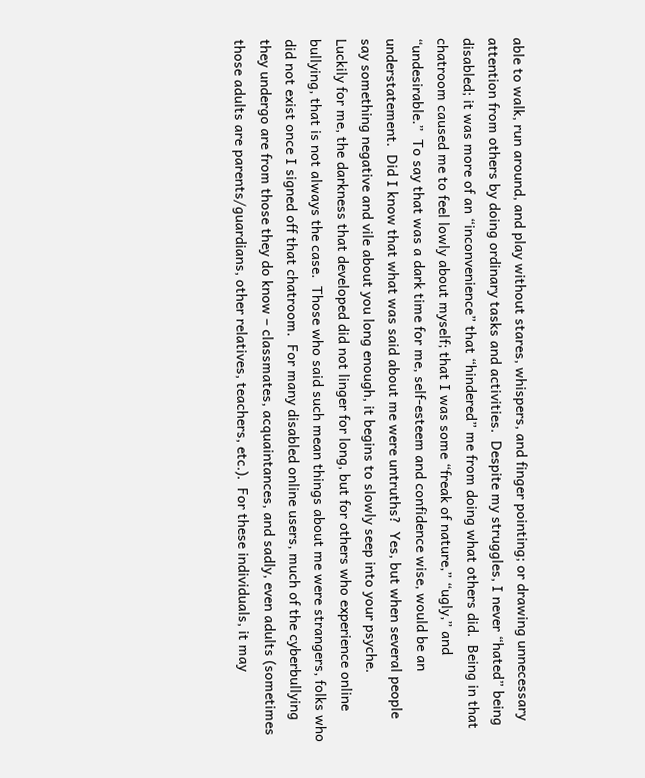able to walk, run around, and play without stares, whispers, and finger pointing; or drawing unnecessary attention from others by doing ordinary tasks and activities.  Despite my struggles, I never “hated” being disabled; it was more of an “inconvenience” that “hindered” me from doing what others did.  Being in that chatroom caused me to feel lowly about myself; that I was some “freak of nature,” “ugly,” and “undesirable.”  To say that was a dark time for me, self-esteem and confidence wise, would be an understatement.  Did I know that what was said about me were untruths?  Yes, but when several people say something negative and vile about you long enough, it begins to slowly seep into your psyche.
Luckily for me, the darkness that developed did not linger for long, but for others who experience online bullying, that is not always the case.  Those who said such mean things about me were strangers, folks who did not exist once I signed off that chatroom.  For many disabled online users, much of the cyberbullying they undergo are from those they do know – classmates, acquaintances, and sadly, even adults (sometimes those adults are parents/guardians, other relatives, teachers, etc.).  For these individuals, it may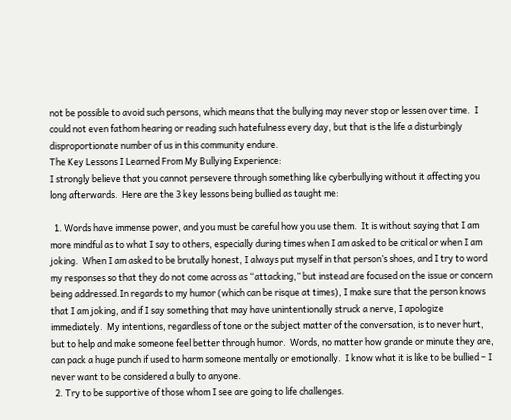not be possible to avoid such persons, which means that the bullying may never stop or lessen over time.  I could not even fathom hearing or reading such hatefulness every day, but that is the life a disturbingly disproportionate number of us in this community endure.
The Key Lessons I Learned From My Bullying Experience:
I strongly believe that you cannot persevere through something like cyberbullying without it affecting you long afterwards.  Here are the 3 key lessons being bullied as taught me:

  1. Words have immense power, and you must be careful how you use them.  It is without saying that I am more mindful as to what I say to others, especially during times when I am asked to be critical or when I am joking.  When I am asked to be brutally honest, I always put myself in that person’s shoes, and I try to word my responses so that they do not come across as “attacking,” but instead are focused on the issue or concern being addressed.In regards to my humor (which can be risque at times), I make sure that the person knows that I am joking, and if I say something that may have unintentionally struck a nerve, I apologize immediately.  My intentions, regardless of tone or the subject matter of the conversation, is to never hurt, but to help and make someone feel better through humor.  Words, no matter how grande or minute they are, can pack a huge punch if used to harm someone mentally or emotionally.  I know what it is like to be bullied – I never want to be considered a bully to anyone.
  2. Try to be supportive of those whom I see are going to life challenges.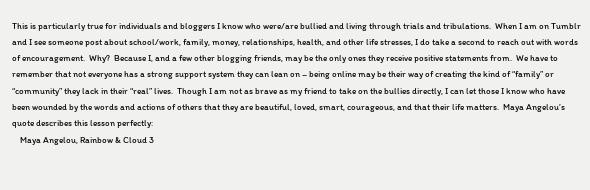This is particularly true for individuals and bloggers I know who were/are bullied and living through trials and tribulations.  When I am on Tumblr and I see someone post about school/work, family, money, relationships, health, and other life stresses, I do take a second to reach out with words of encouragement.  Why?  Because I, and a few other blogging friends, may be the only ones they receive positive statements from.  We have to remember that not everyone has a strong support system they can lean on – being online may be their way of creating the kind of “family” or “community” they lack in their “real” lives.  Though I am not as brave as my friend to take on the bullies directly, I can let those I know who have been wounded by the words and actions of others that they are beautiful, loved, smart, courageous, and that their life matters.  Maya Angelou’s quote describes this lesson perfectly:
    Maya Angelou, Rainbow & Cloud 3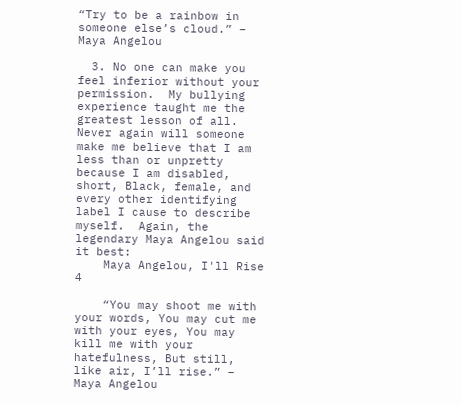“Try to be a rainbow in someone else’s cloud.” – Maya Angelou

  3. No one can make you feel inferior without your permission.  My bullying experience taught me the greatest lesson of all.  Never again will someone make me believe that I am less than or unpretty because I am disabled, short, Black, female, and every other identifying label I cause to describe myself.  Again, the legendary Maya Angelou said it best:
    Maya Angelou, I'll Rise 4

    “You may shoot me with your words, You may cut me with your eyes, You may kill me with your hatefulness, But still, like air, I’ll rise.” – Maya Angelou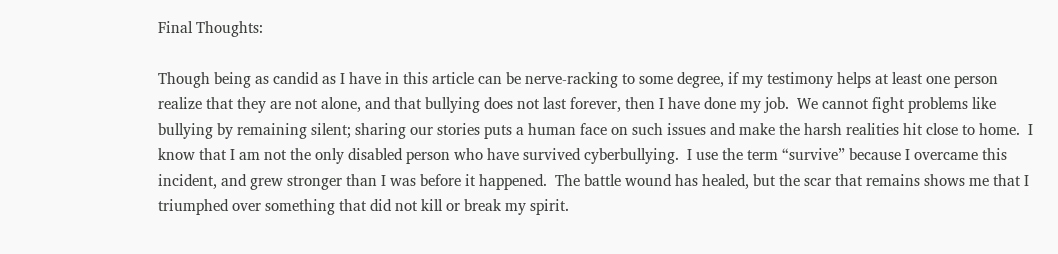Final Thoughts:

Though being as candid as I have in this article can be nerve-racking to some degree, if my testimony helps at least one person realize that they are not alone, and that bullying does not last forever, then I have done my job.  We cannot fight problems like bullying by remaining silent; sharing our stories puts a human face on such issues and make the harsh realities hit close to home.  I know that I am not the only disabled person who have survived cyberbullying.  I use the term “survive” because I overcame this incident, and grew stronger than I was before it happened.  The battle wound has healed, but the scar that remains shows me that I triumphed over something that did not kill or break my spirit.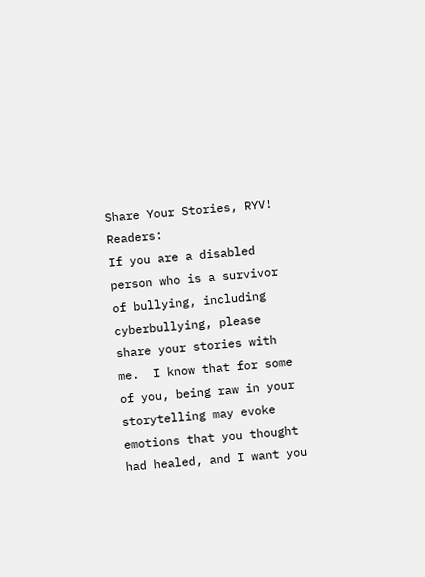Share Your Stories, RYV! Readers:
If you are a disabled person who is a survivor of bullying, including cyberbullying, please share your stories with me.  I know that for some of you, being raw in your storytelling may evoke emotions that you thought had healed, and I want you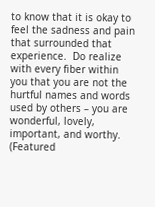to know that it is okay to feel the sadness and pain that surrounded that experience.  Do realize with every fiber within you that you are not the hurtful names and words used by others – you are wonderful, lovely, important, and worthy.
(Featured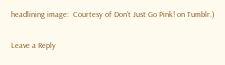headlining image:  Courtesy of Don’t Just Go Pink! on Tumblr.)

Leave a Reply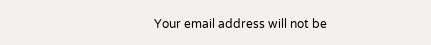Your email address will not be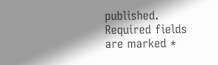published. Required fields are marked *